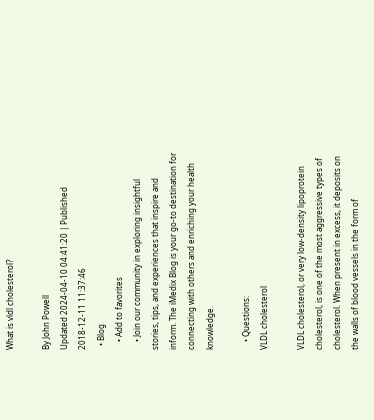What is vldl cholesterol?

By John Powell
Updated 2024-04-10 04:41:20 | Published 2018-12-11 11:37:46
  • Blog
    • Add to favorites
    • Join our community in exploring insightful stories, tips, and experiences that inspire and inform. The iMedix Blog is your go-to destination for connecting with others and enriching your health knowledge.

    • Questions:
VLDL cholesterol

VLDL cholesterol, or very low-density lipoprotein cholesterol, is one of the most aggressive types of cholesterol. When present in excess, it deposits on the walls of blood vessels in the form of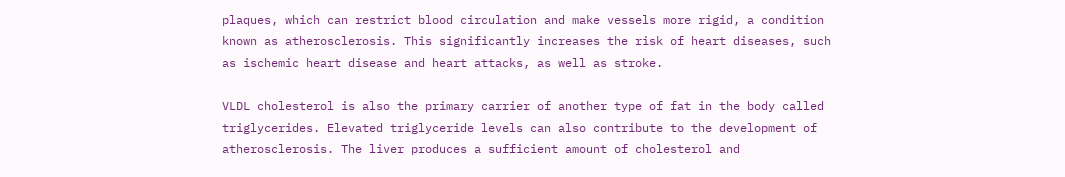plaques, which can restrict blood circulation and make vessels more rigid, a condition known as atherosclerosis. This significantly increases the risk of heart diseases, such as ischemic heart disease and heart attacks, as well as stroke.

VLDL cholesterol is also the primary carrier of another type of fat in the body called triglycerides. Elevated triglyceride levels can also contribute to the development of atherosclerosis. The liver produces a sufficient amount of cholesterol and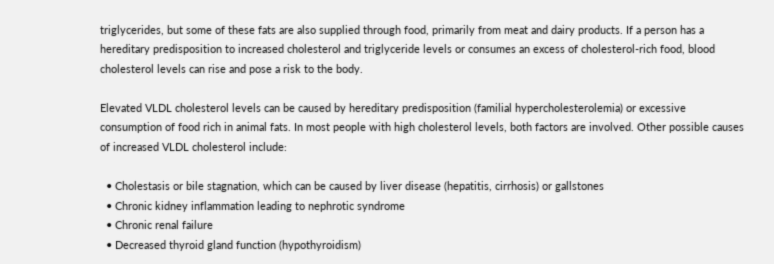triglycerides, but some of these fats are also supplied through food, primarily from meat and dairy products. If a person has a hereditary predisposition to increased cholesterol and triglyceride levels or consumes an excess of cholesterol-rich food, blood cholesterol levels can rise and pose a risk to the body.

Elevated VLDL cholesterol levels can be caused by hereditary predisposition (familial hypercholesterolemia) or excessive consumption of food rich in animal fats. In most people with high cholesterol levels, both factors are involved. Other possible causes of increased VLDL cholesterol include:

  • Cholestasis or bile stagnation, which can be caused by liver disease (hepatitis, cirrhosis) or gallstones
  • Chronic kidney inflammation leading to nephrotic syndrome
  • Chronic renal failure
  • Decreased thyroid gland function (hypothyroidism)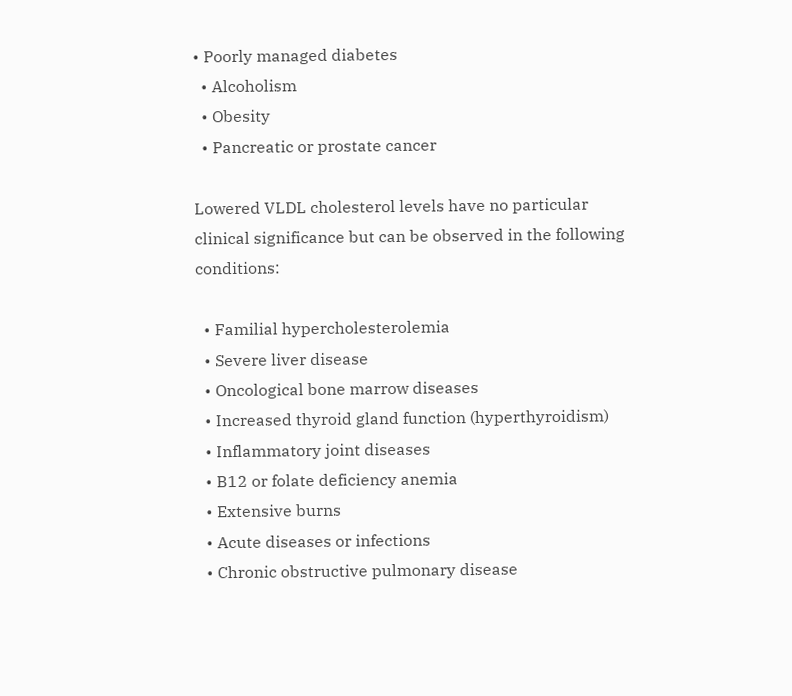• Poorly managed diabetes
  • Alcoholism
  • Obesity
  • Pancreatic or prostate cancer

Lowered VLDL cholesterol levels have no particular clinical significance but can be observed in the following conditions:

  • Familial hypercholesterolemia
  • Severe liver disease
  • Oncological bone marrow diseases
  • Increased thyroid gland function (hyperthyroidism)
  • Inflammatory joint diseases
  • B12 or folate deficiency anemia
  • Extensive burns
  • Acute diseases or infections
  • Chronic obstructive pulmonary disease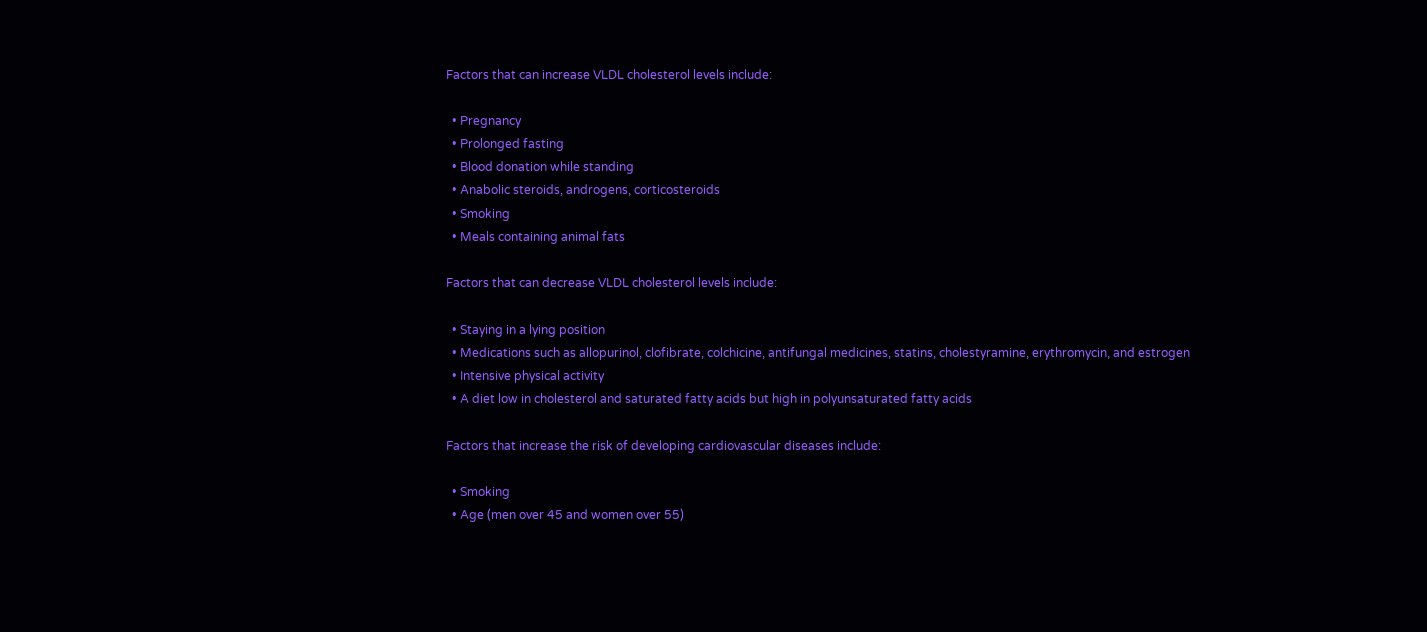Factors that can increase VLDL cholesterol levels include:

  • Pregnancy
  • Prolonged fasting
  • Blood donation while standing
  • Anabolic steroids, androgens, corticosteroids
  • Smoking
  • Meals containing animal fats

Factors that can decrease VLDL cholesterol levels include:

  • Staying in a lying position
  • Medications such as allopurinol, clofibrate, colchicine, antifungal medicines, statins, cholestyramine, erythromycin, and estrogen
  • Intensive physical activity
  • A diet low in cholesterol and saturated fatty acids but high in polyunsaturated fatty acids

Factors that increase the risk of developing cardiovascular diseases include:

  • Smoking
  • Age (men over 45 and women over 55)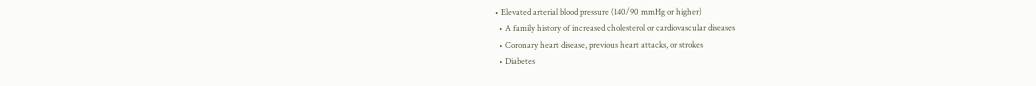• Elevated arterial blood pressure (140/90 mmHg or higher)
  • A family history of increased cholesterol or cardiovascular diseases
  • Coronary heart disease, previous heart attacks, or strokes
  • Diabetes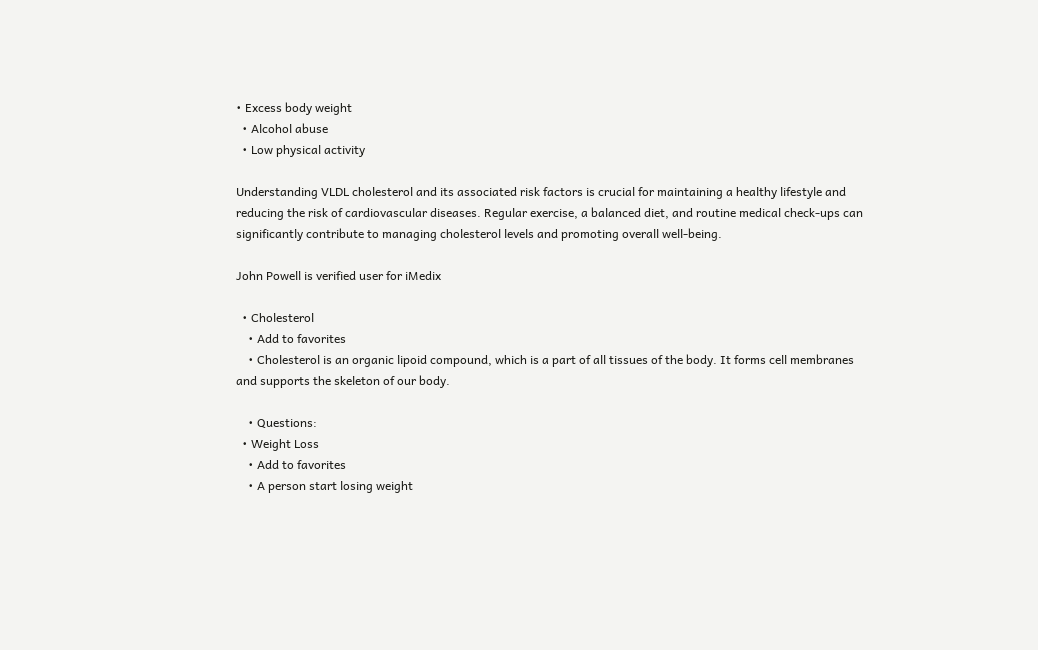• Excess body weight
  • Alcohol abuse
  • Low physical activity

Understanding VLDL cholesterol and its associated risk factors is crucial for maintaining a healthy lifestyle and reducing the risk of cardiovascular diseases. Regular exercise, a balanced diet, and routine medical check-ups can significantly contribute to managing cholesterol levels and promoting overall well-being.

John Powell is verified user for iMedix

  • Cholesterol
    • Add to favorites
    • Cholesterol is an organic lipoid compound, which is a part of all tissues of the body. It forms cell membranes and supports the skeleton of our body.

    • Questions:
  • Weight Loss
    • Add to favorites
    • A person start losing weight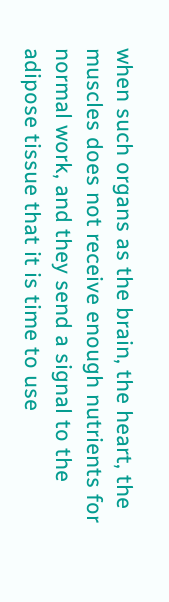when such organs as the brain, the heart, the muscles does not receive enough nutrients for normal work, and they send a signal to the adipose tissue that it is time to use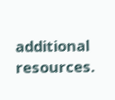additional resources.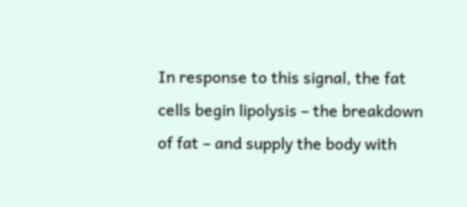In response to this signal, the fat cells begin lipolysis – the breakdown of fat – and supply the body with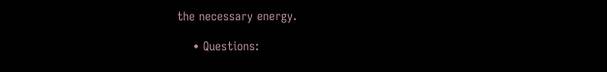the necessary energy.

    • Questions: